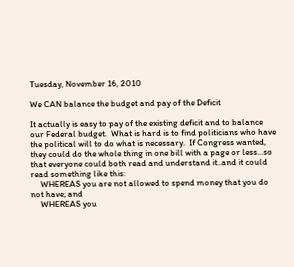Tuesday, November 16, 2010

We CAN balance the budget and pay of the Deficit

It actually is easy to pay of the existing deficit and to balance our Federal budget.  What is hard is to find politicians who have the political will to do what is necessary.  If Congress wanted, they could do the whole thing in one bill with a page or less...so that everyone could both read and understand it..and it could read something like this:
     WHEREAS you are not allowed to spend money that you do not have; and
     WHEREAS you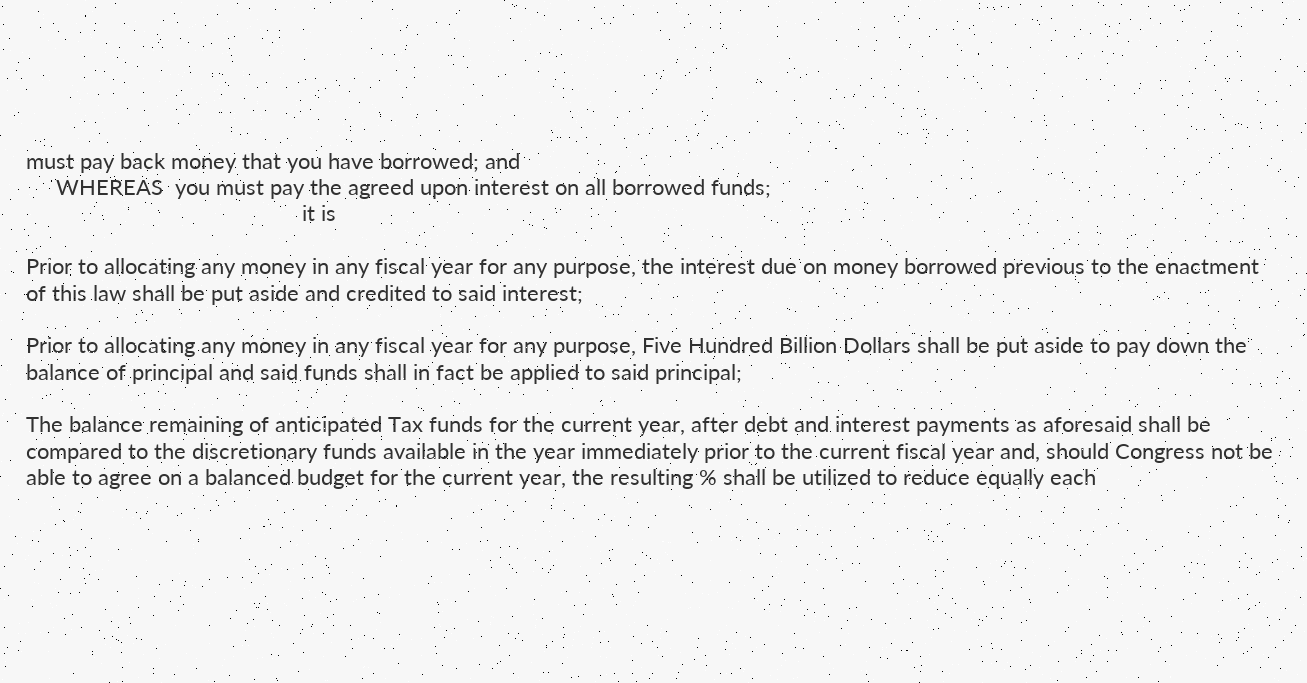must pay back money that you have borrowed; and
     WHEREAS  you must pay the agreed upon interest on all borrowed funds;
                                              it is

Prior to allocating any money in any fiscal year for any purpose, the interest due on money borrowed previous to the enactment of this law shall be put aside and credited to said interest;

Prior to allocating any money in any fiscal year for any purpose, Five Hundred Billion Dollars shall be put aside to pay down the balance of principal and said funds shall in fact be applied to said principal;

The balance remaining of anticipated Tax funds for the current year, after debt and interest payments as aforesaid shall be compared to the discretionary funds available in the year immediately prior to the current fiscal year and, should Congress not be able to agree on a balanced budget for the current year, the resulting % shall be utilized to reduce equally each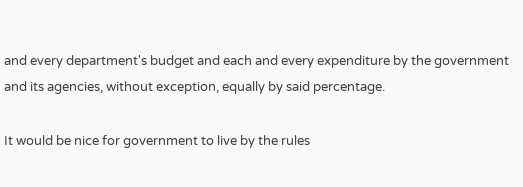and every department's budget and each and every expenditure by the government and its agencies, without exception, equally by said percentage.

It would be nice for government to live by the rules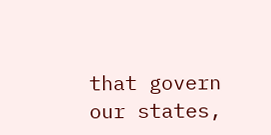that govern our states,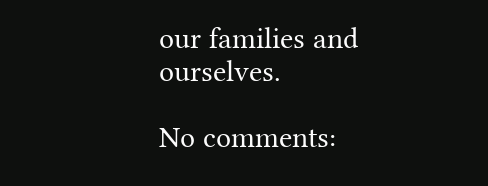our families and ourselves.

No comments: